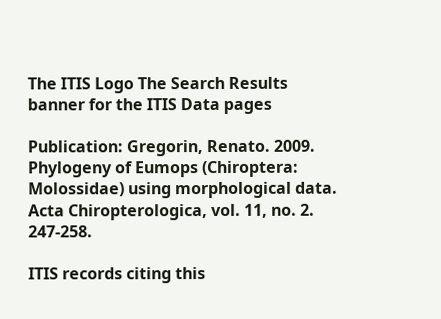The ITIS Logo The Search Results banner for the ITIS Data pages

Publication: Gregorin, Renato. 2009. Phylogeny of Eumops (Chiroptera: Molossidae) using morphological data. Acta Chiropterologica, vol. 11, no. 2. 247-258.

ITIS records citing this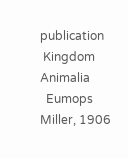publication
 Kingdom Animalia
  Eumops Miller, 1906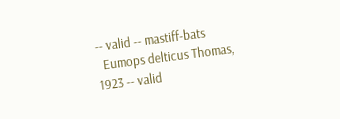-- valid -- mastiff-bats
  Eumops delticus Thomas, 1923 -- valid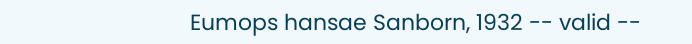Eumops hansae Sanborn, 1932 -- valid --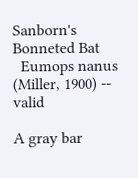Sanborn's Bonneted Bat
  Eumops nanus (Miller, 1900) -- valid

A gray bar